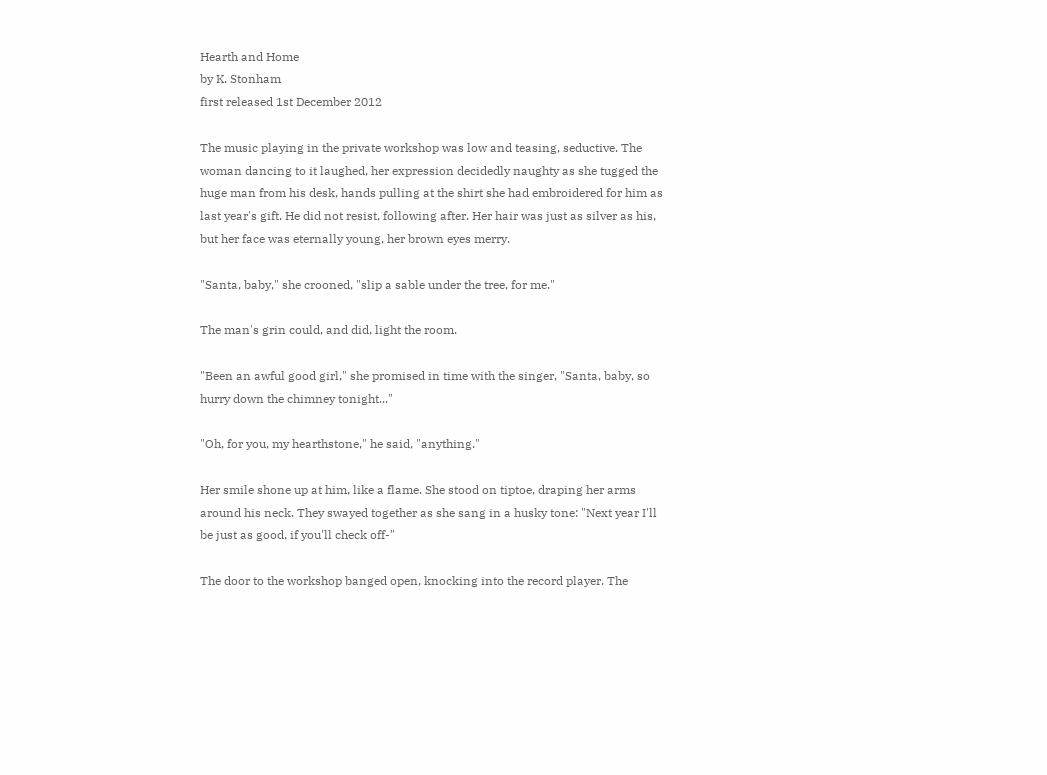Hearth and Home
by K. Stonham
first released 1st December 2012

The music playing in the private workshop was low and teasing, seductive. The woman dancing to it laughed, her expression decidedly naughty as she tugged the huge man from his desk, hands pulling at the shirt she had embroidered for him as last year's gift. He did not resist, following after. Her hair was just as silver as his, but her face was eternally young, her brown eyes merry.

"Santa, baby," she crooned, "slip a sable under the tree, for me."

The man's grin could, and did, light the room.

"Been an awful good girl," she promised in time with the singer, "Santa, baby, so hurry down the chimney tonight..."

"Oh, for you, my hearthstone," he said, "anything."

Her smile shone up at him, like a flame. She stood on tiptoe, draping her arms around his neck. They swayed together as she sang in a husky tone: "Next year I'll be just as good, if you'll check off-"

The door to the workshop banged open, knocking into the record player. The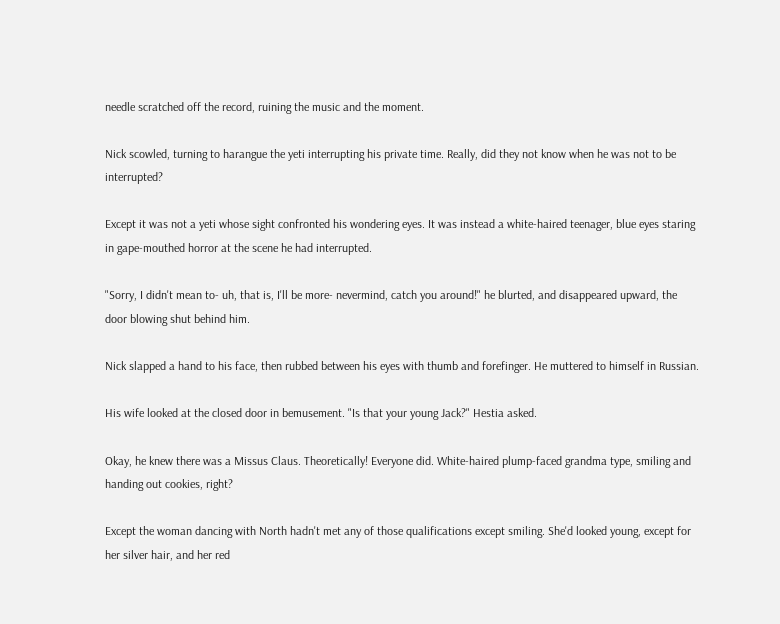needle scratched off the record, ruining the music and the moment.

Nick scowled, turning to harangue the yeti interrupting his private time. Really, did they not know when he was not to be interrupted?

Except it was not a yeti whose sight confronted his wondering eyes. It was instead a white-haired teenager, blue eyes staring in gape-mouthed horror at the scene he had interrupted.

"Sorry, I didn't mean to- uh, that is, I'll be more- nevermind, catch you around!" he blurted, and disappeared upward, the door blowing shut behind him.

Nick slapped a hand to his face, then rubbed between his eyes with thumb and forefinger. He muttered to himself in Russian.

His wife looked at the closed door in bemusement. "Is that your young Jack?" Hestia asked.

Okay, he knew there was a Missus Claus. Theoretically! Everyone did. White-haired plump-faced grandma type, smiling and handing out cookies, right?

Except the woman dancing with North hadn't met any of those qualifications except smiling. She'd looked young, except for her silver hair, and her red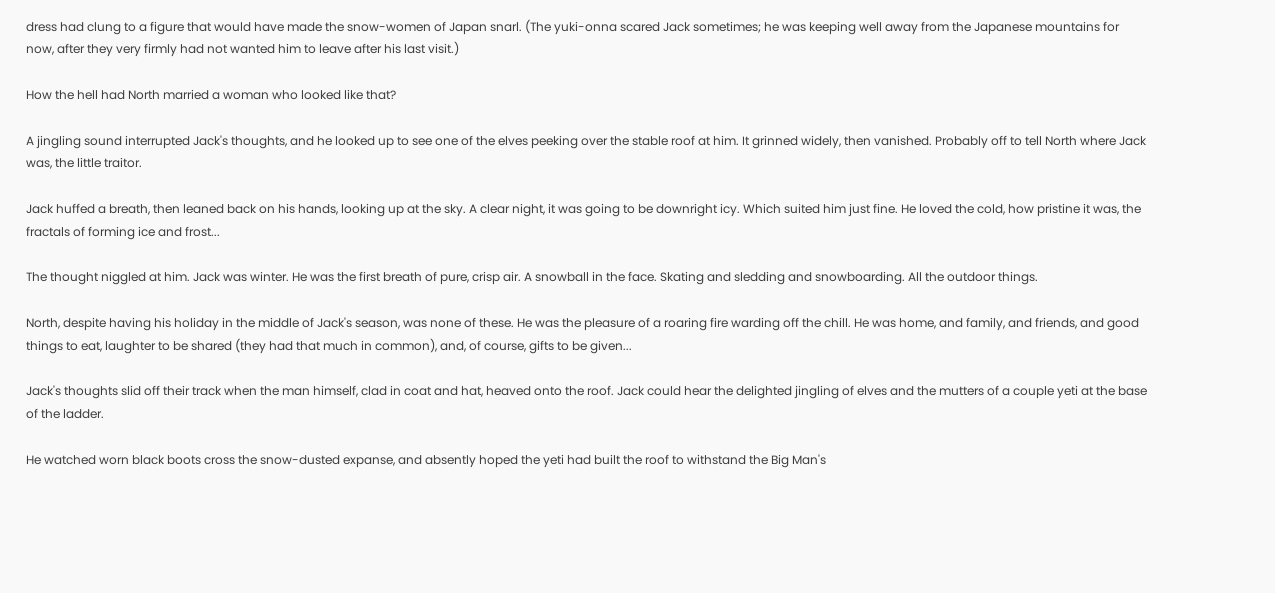dress had clung to a figure that would have made the snow-women of Japan snarl. (The yuki-onna scared Jack sometimes; he was keeping well away from the Japanese mountains for now, after they very firmly had not wanted him to leave after his last visit.)

How the hell had North married a woman who looked like that?

A jingling sound interrupted Jack's thoughts, and he looked up to see one of the elves peeking over the stable roof at him. It grinned widely, then vanished. Probably off to tell North where Jack was, the little traitor.

Jack huffed a breath, then leaned back on his hands, looking up at the sky. A clear night, it was going to be downright icy. Which suited him just fine. He loved the cold, how pristine it was, the fractals of forming ice and frost...

The thought niggled at him. Jack was winter. He was the first breath of pure, crisp air. A snowball in the face. Skating and sledding and snowboarding. All the outdoor things.

North, despite having his holiday in the middle of Jack's season, was none of these. He was the pleasure of a roaring fire warding off the chill. He was home, and family, and friends, and good things to eat, laughter to be shared (they had that much in common), and, of course, gifts to be given...

Jack's thoughts slid off their track when the man himself, clad in coat and hat, heaved onto the roof. Jack could hear the delighted jingling of elves and the mutters of a couple yeti at the base of the ladder.

He watched worn black boots cross the snow-dusted expanse, and absently hoped the yeti had built the roof to withstand the Big Man's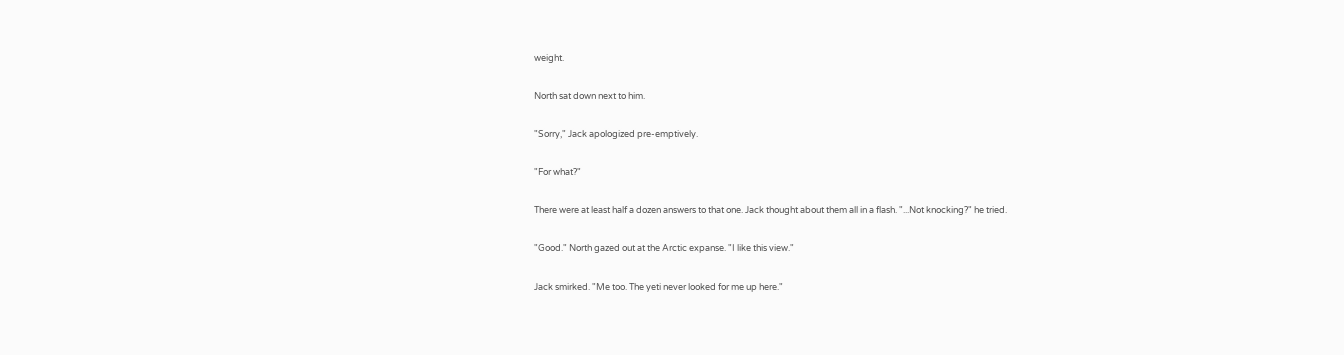weight.

North sat down next to him.

"Sorry," Jack apologized pre-emptively.

"For what?"

There were at least half a dozen answers to that one. Jack thought about them all in a flash. "...Not knocking?" he tried.

"Good." North gazed out at the Arctic expanse. "I like this view."

Jack smirked. "Me too. The yeti never looked for me up here."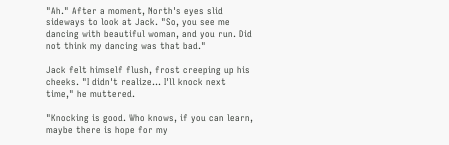"Ah." After a moment, North's eyes slid sideways to look at Jack. "So, you see me dancing with beautiful woman, and you run. Did not think my dancing was that bad."

Jack felt himself flush, frost creeping up his cheeks. "I didn't realize... I'll knock next time," he muttered.

"Knocking is good. Who knows, if you can learn, maybe there is hope for my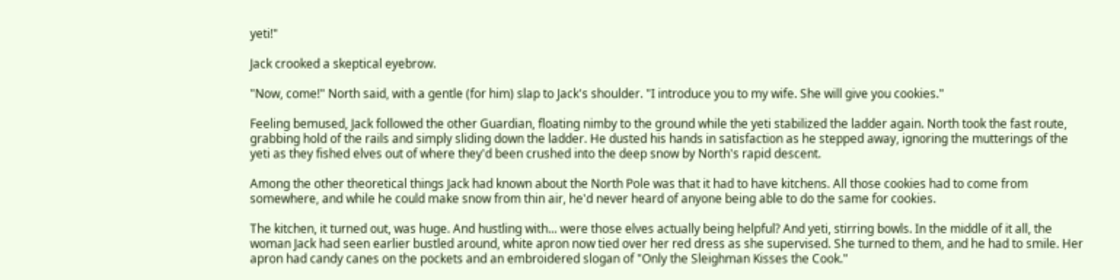yeti!"

Jack crooked a skeptical eyebrow.

"Now, come!" North said, with a gentle (for him) slap to Jack's shoulder. "I introduce you to my wife. She will give you cookies."

Feeling bemused, Jack followed the other Guardian, floating nimby to the ground while the yeti stabilized the ladder again. North took the fast route, grabbing hold of the rails and simply sliding down the ladder. He dusted his hands in satisfaction as he stepped away, ignoring the mutterings of the yeti as they fished elves out of where they'd been crushed into the deep snow by North's rapid descent.

Among the other theoretical things Jack had known about the North Pole was that it had to have kitchens. All those cookies had to come from somewhere, and while he could make snow from thin air, he'd never heard of anyone being able to do the same for cookies.

The kitchen, it turned out, was huge. And hustling with... were those elves actually being helpful? And yeti, stirring bowls. In the middle of it all, the woman Jack had seen earlier bustled around, white apron now tied over her red dress as she supervised. She turned to them, and he had to smile. Her apron had candy canes on the pockets and an embroidered slogan of "Only the Sleighman Kisses the Cook."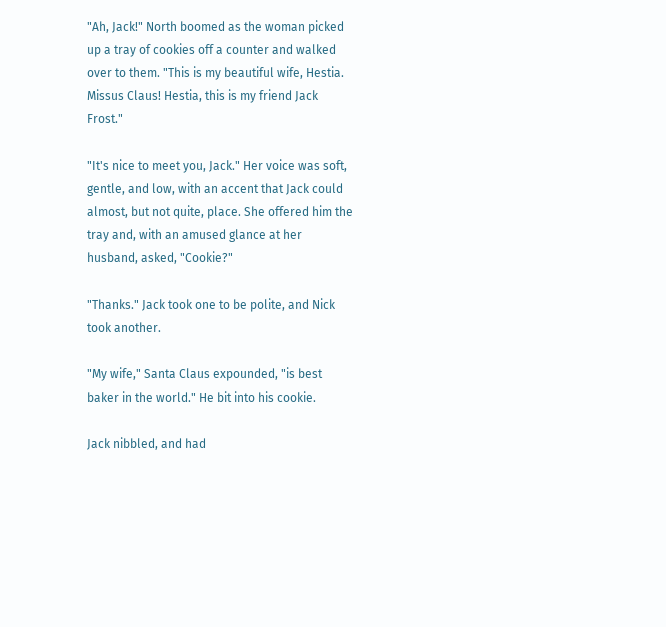"Ah, Jack!" North boomed as the woman picked up a tray of cookies off a counter and walked over to them. "This is my beautiful wife, Hestia. Missus Claus! Hestia, this is my friend Jack Frost."

"It's nice to meet you, Jack." Her voice was soft, gentle, and low, with an accent that Jack could almost, but not quite, place. She offered him the tray and, with an amused glance at her husband, asked, "Cookie?"

"Thanks." Jack took one to be polite, and Nick took another.

"My wife," Santa Claus expounded, "is best baker in the world." He bit into his cookie.

Jack nibbled, and had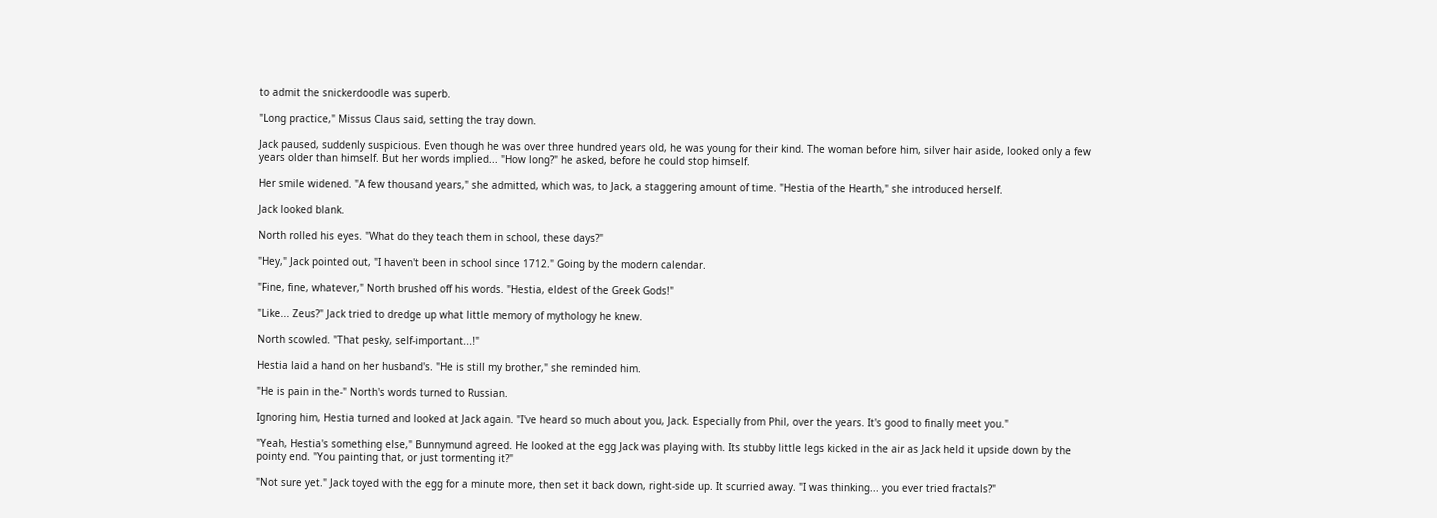to admit the snickerdoodle was superb.

"Long practice," Missus Claus said, setting the tray down.

Jack paused, suddenly suspicious. Even though he was over three hundred years old, he was young for their kind. The woman before him, silver hair aside, looked only a few years older than himself. But her words implied... "How long?" he asked, before he could stop himself.

Her smile widened. "A few thousand years," she admitted, which was, to Jack, a staggering amount of time. "Hestia of the Hearth," she introduced herself.

Jack looked blank.

North rolled his eyes. "What do they teach them in school, these days?"

"Hey," Jack pointed out, "I haven't been in school since 1712." Going by the modern calendar.

"Fine, fine, whatever," North brushed off his words. "Hestia, eldest of the Greek Gods!"

"Like... Zeus?" Jack tried to dredge up what little memory of mythology he knew.

North scowled. "That pesky, self-important...!"

Hestia laid a hand on her husband's. "He is still my brother," she reminded him.

"He is pain in the-" North's words turned to Russian.

Ignoring him, Hestia turned and looked at Jack again. "I've heard so much about you, Jack. Especially from Phil, over the years. It's good to finally meet you."

"Yeah, Hestia's something else," Bunnymund agreed. He looked at the egg Jack was playing with. Its stubby little legs kicked in the air as Jack held it upside down by the pointy end. "You painting that, or just tormenting it?"

"Not sure yet." Jack toyed with the egg for a minute more, then set it back down, right-side up. It scurried away. "I was thinking... you ever tried fractals?"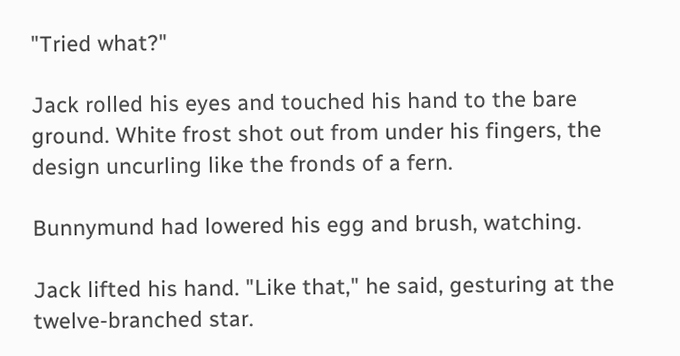"Tried what?"

Jack rolled his eyes and touched his hand to the bare ground. White frost shot out from under his fingers, the design uncurling like the fronds of a fern.

Bunnymund had lowered his egg and brush, watching.

Jack lifted his hand. "Like that," he said, gesturing at the twelve-branched star.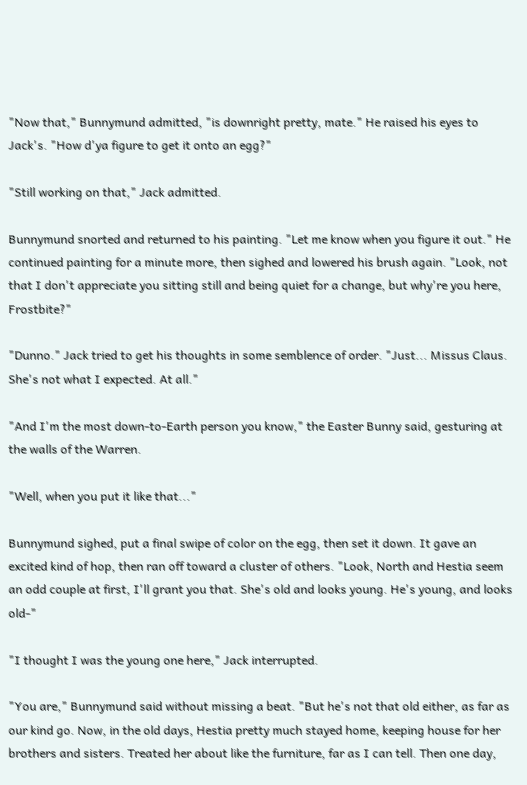"Now that," Bunnymund admitted, "is downright pretty, mate." He raised his eyes to Jack's. "How d'ya figure to get it onto an egg?"

"Still working on that," Jack admitted.

Bunnymund snorted and returned to his painting. "Let me know when you figure it out." He continued painting for a minute more, then sighed and lowered his brush again. "Look, not that I don't appreciate you sitting still and being quiet for a change, but why're you here, Frostbite?"

"Dunno." Jack tried to get his thoughts in some semblence of order. "Just... Missus Claus. She's not what I expected. At all."

"And I'm the most down-to-Earth person you know," the Easter Bunny said, gesturing at the walls of the Warren.

"Well, when you put it like that..."

Bunnymund sighed, put a final swipe of color on the egg, then set it down. It gave an excited kind of hop, then ran off toward a cluster of others. "Look, North and Hestia seem an odd couple at first, I'll grant you that. She's old and looks young. He's young, and looks old-"

"I thought I was the young one here," Jack interrupted.

"You are," Bunnymund said without missing a beat. "But he's not that old either, as far as our kind go. Now, in the old days, Hestia pretty much stayed home, keeping house for her brothers and sisters. Treated her about like the furniture, far as I can tell. Then one day,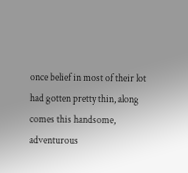once belief in most of their lot had gotten pretty thin, along comes this handsome, adventurous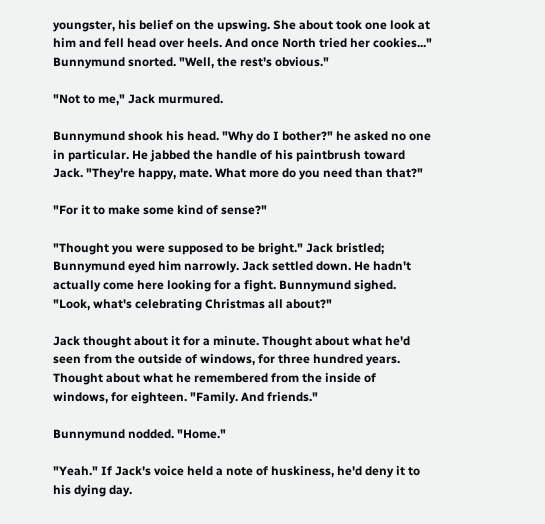youngster, his belief on the upswing. She about took one look at him and fell head over heels. And once North tried her cookies..." Bunnymund snorted. "Well, the rest's obvious."

"Not to me," Jack murmured.

Bunnymund shook his head. "Why do I bother?" he asked no one in particular. He jabbed the handle of his paintbrush toward Jack. "They're happy, mate. What more do you need than that?"

"For it to make some kind of sense?"

"Thought you were supposed to be bright." Jack bristled; Bunnymund eyed him narrowly. Jack settled down. He hadn't actually come here looking for a fight. Bunnymund sighed. "Look, what's celebrating Christmas all about?"

Jack thought about it for a minute. Thought about what he'd seen from the outside of windows, for three hundred years. Thought about what he remembered from the inside of windows, for eighteen. "Family. And friends."

Bunnymund nodded. "Home."

"Yeah." If Jack's voice held a note of huskiness, he'd deny it to his dying day.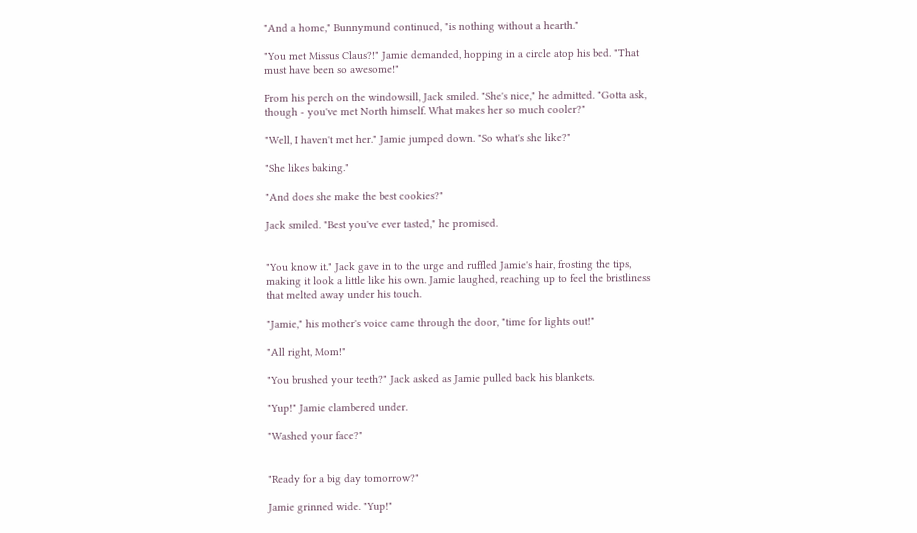"And a home," Bunnymund continued, "is nothing without a hearth."

"You met Missus Claus?!" Jamie demanded, hopping in a circle atop his bed. "That must have been so awesome!"

From his perch on the windowsill, Jack smiled. "She's nice," he admitted. "Gotta ask, though - you've met North himself. What makes her so much cooler?"

"Well, I haven't met her." Jamie jumped down. "So what's she like?"

"She likes baking."

"And does she make the best cookies?"

Jack smiled. "Best you've ever tasted," he promised.


"You know it." Jack gave in to the urge and ruffled Jamie's hair, frosting the tips, making it look a little like his own. Jamie laughed, reaching up to feel the bristliness that melted away under his touch.

"Jamie," his mother's voice came through the door, "time for lights out!"

"All right, Mom!"

"You brushed your teeth?" Jack asked as Jamie pulled back his blankets.

"Yup!" Jamie clambered under.

"Washed your face?"


"Ready for a big day tomorrow?"

Jamie grinned wide. "Yup!"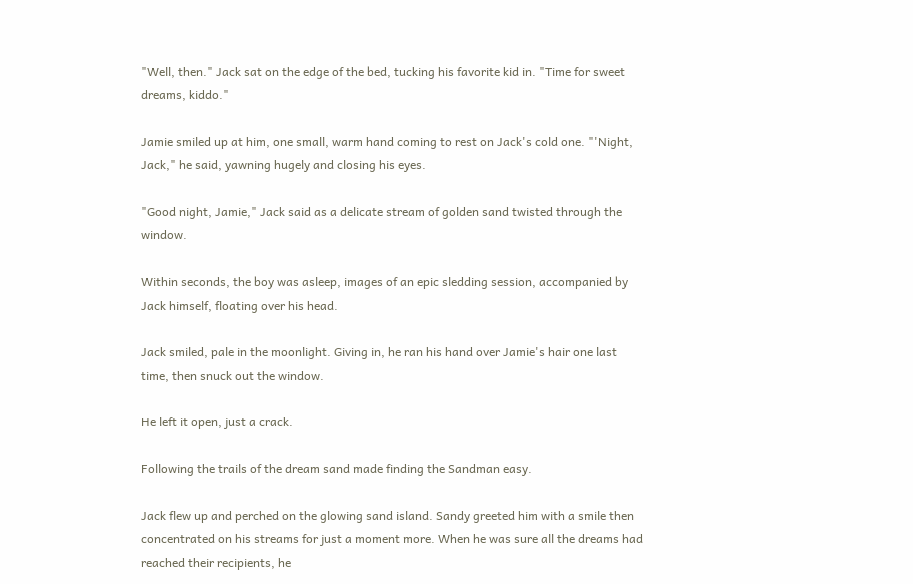"Well, then." Jack sat on the edge of the bed, tucking his favorite kid in. "Time for sweet dreams, kiddo."

Jamie smiled up at him, one small, warm hand coming to rest on Jack's cold one. "'Night, Jack," he said, yawning hugely and closing his eyes.

"Good night, Jamie," Jack said as a delicate stream of golden sand twisted through the window.

Within seconds, the boy was asleep, images of an epic sledding session, accompanied by Jack himself, floating over his head.

Jack smiled, pale in the moonlight. Giving in, he ran his hand over Jamie's hair one last time, then snuck out the window.

He left it open, just a crack.

Following the trails of the dream sand made finding the Sandman easy.

Jack flew up and perched on the glowing sand island. Sandy greeted him with a smile then concentrated on his streams for just a moment more. When he was sure all the dreams had reached their recipients, he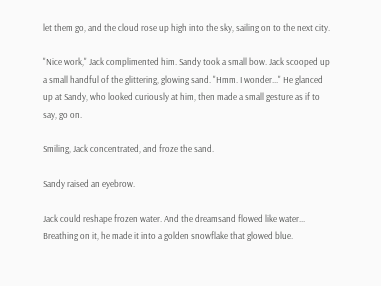let them go, and the cloud rose up high into the sky, sailing on to the next city.

"Nice work," Jack complimented him. Sandy took a small bow. Jack scooped up a small handful of the glittering, glowing sand. "Hmm. I wonder..." He glanced up at Sandy, who looked curiously at him, then made a small gesture as if to say, go on.

Smiling, Jack concentrated, and froze the sand.

Sandy raised an eyebrow.

Jack could reshape frozen water. And the dreamsand flowed like water... Breathing on it, he made it into a golden snowflake that glowed blue.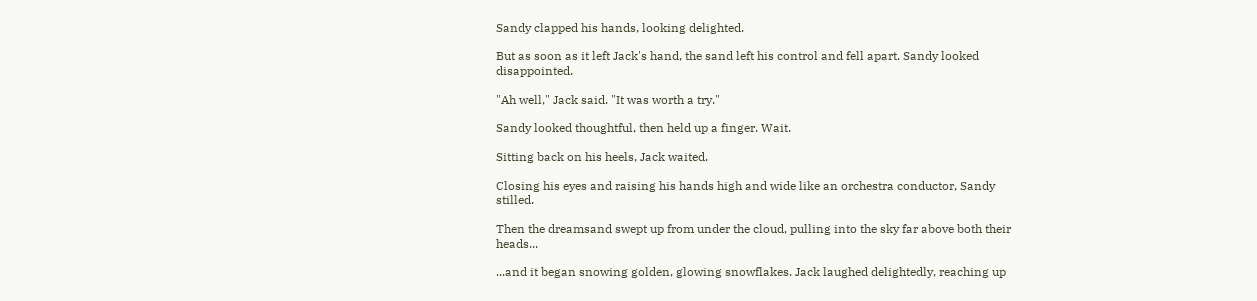Sandy clapped his hands, looking delighted.

But as soon as it left Jack's hand, the sand left his control and fell apart. Sandy looked disappointed.

"Ah well," Jack said. "It was worth a try."

Sandy looked thoughtful, then held up a finger. Wait.

Sitting back on his heels, Jack waited.

Closing his eyes and raising his hands high and wide like an orchestra conductor, Sandy stilled.

Then the dreamsand swept up from under the cloud, pulling into the sky far above both their heads...

...and it began snowing golden, glowing snowflakes. Jack laughed delightedly, reaching up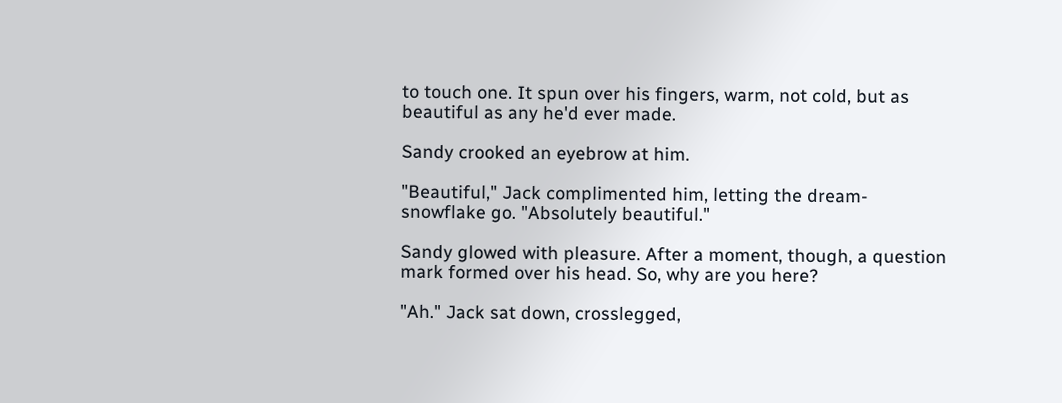to touch one. It spun over his fingers, warm, not cold, but as beautiful as any he'd ever made.

Sandy crooked an eyebrow at him.

"Beautiful," Jack complimented him, letting the dream-snowflake go. "Absolutely beautiful."

Sandy glowed with pleasure. After a moment, though, a question mark formed over his head. So, why are you here?

"Ah." Jack sat down, crosslegged,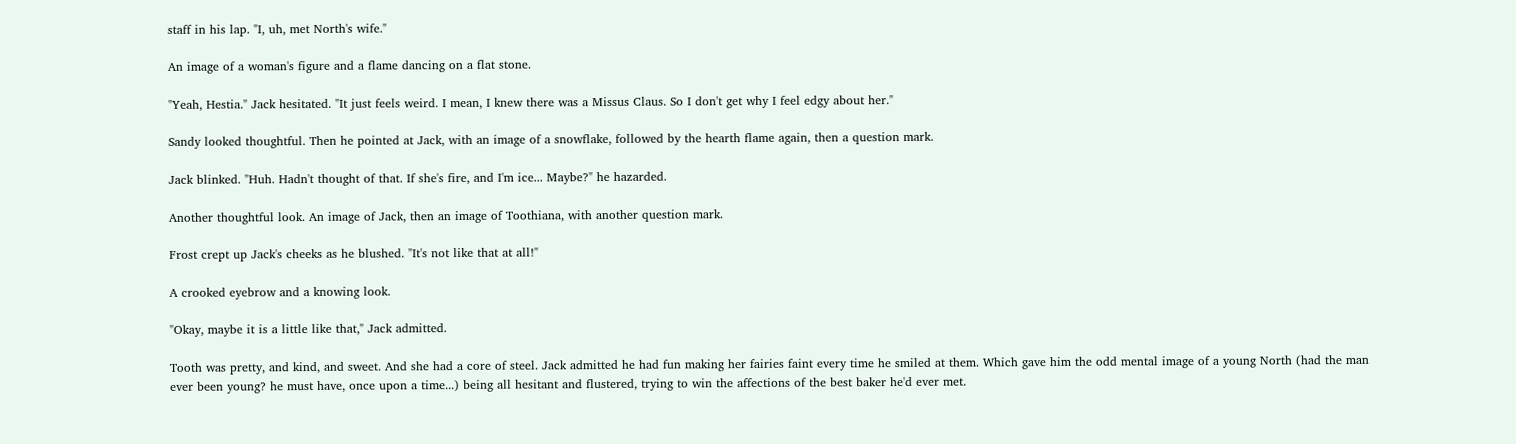staff in his lap. "I, uh, met North's wife."

An image of a woman's figure and a flame dancing on a flat stone.

"Yeah, Hestia." Jack hesitated. "It just feels weird. I mean, I knew there was a Missus Claus. So I don't get why I feel edgy about her."

Sandy looked thoughtful. Then he pointed at Jack, with an image of a snowflake, followed by the hearth flame again, then a question mark.

Jack blinked. "Huh. Hadn't thought of that. If she's fire, and I'm ice... Maybe?" he hazarded.

Another thoughtful look. An image of Jack, then an image of Toothiana, with another question mark.

Frost crept up Jack's cheeks as he blushed. "It's not like that at all!"

A crooked eyebrow and a knowing look.

"Okay, maybe it is a little like that," Jack admitted.

Tooth was pretty, and kind, and sweet. And she had a core of steel. Jack admitted he had fun making her fairies faint every time he smiled at them. Which gave him the odd mental image of a young North (had the man ever been young? he must have, once upon a time...) being all hesitant and flustered, trying to win the affections of the best baker he'd ever met.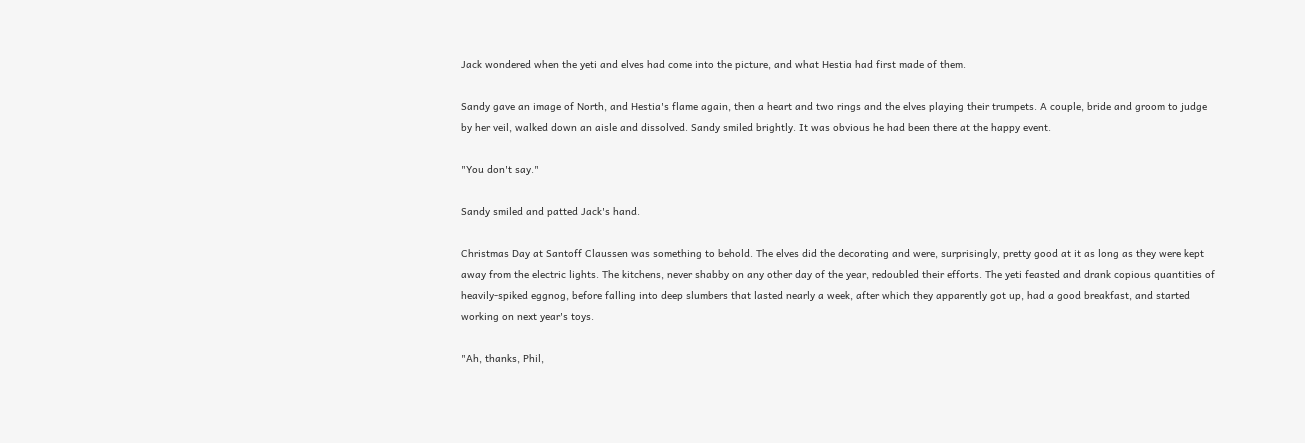Jack wondered when the yeti and elves had come into the picture, and what Hestia had first made of them.

Sandy gave an image of North, and Hestia's flame again, then a heart and two rings and the elves playing their trumpets. A couple, bride and groom to judge by her veil, walked down an aisle and dissolved. Sandy smiled brightly. It was obvious he had been there at the happy event.

"You don't say."

Sandy smiled and patted Jack's hand.

Christmas Day at Santoff Claussen was something to behold. The elves did the decorating and were, surprisingly, pretty good at it as long as they were kept away from the electric lights. The kitchens, never shabby on any other day of the year, redoubled their efforts. The yeti feasted and drank copious quantities of heavily-spiked eggnog, before falling into deep slumbers that lasted nearly a week, after which they apparently got up, had a good breakfast, and started working on next year's toys.

"Ah, thanks, Phil,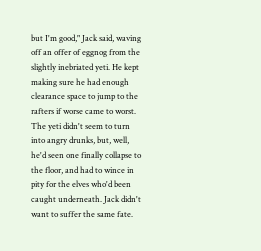but I'm good," Jack said, waving off an offer of eggnog from the slightly inebriated yeti. He kept making sure he had enough clearance space to jump to the rafters if worse came to worst. The yeti didn't seem to turn into angry drunks, but, well, he'd seen one finally collapse to the floor, and had to wince in pity for the elves who'd been caught underneath. Jack didn't want to suffer the same fate.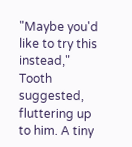"Maybe you'd like to try this instead," Tooth suggested, fluttering up to him. A tiny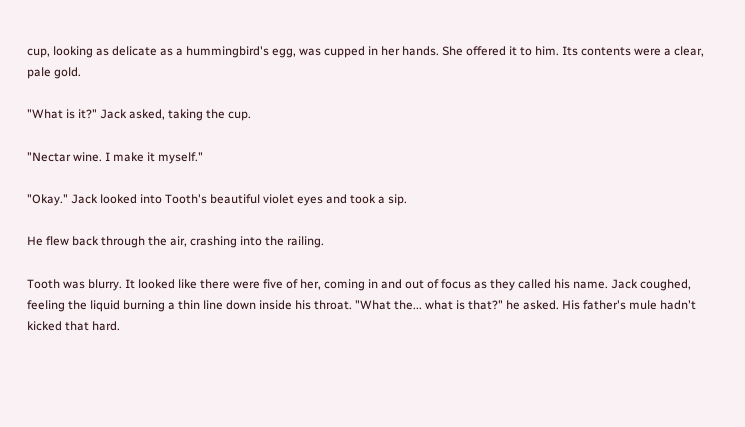cup, looking as delicate as a hummingbird's egg, was cupped in her hands. She offered it to him. Its contents were a clear, pale gold.

"What is it?" Jack asked, taking the cup.

"Nectar wine. I make it myself."

"Okay." Jack looked into Tooth's beautiful violet eyes and took a sip.

He flew back through the air, crashing into the railing.

Tooth was blurry. It looked like there were five of her, coming in and out of focus as they called his name. Jack coughed, feeling the liquid burning a thin line down inside his throat. "What the... what is that?" he asked. His father's mule hadn't kicked that hard.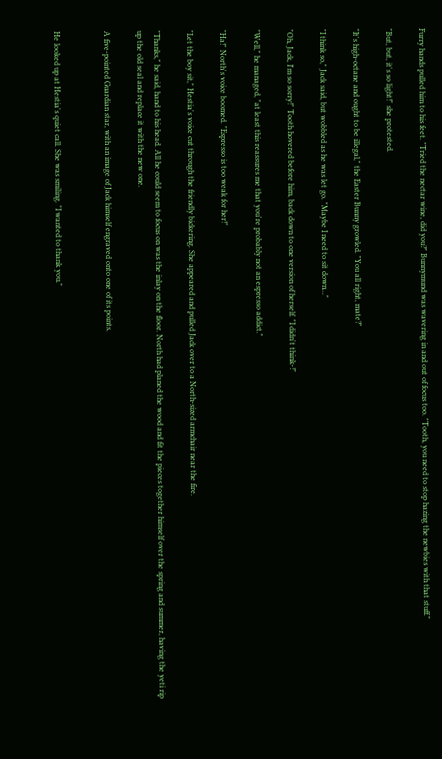Furry hands pulled him to his feet. "Tried the nectar wine, did you?" Bunnymund was wavering in and out of focus too. "Tooth, you need to stop hazing the newbies with that stuff."

"But, but, it's so light!" she protested.

"It's high-octane and ought to be illegal," the Easter Bunny growled. "You all right, mate?"

"I think so," Jack said, but wobbled as he was let go. "Maybe I need to sit down..."

"Oh, Jack, I'm so sorry!" Tooth hovered before him, back down to one version of herself. "I didn't think-!"

"Well," he managed, "at least this reassures me that you're probably not an espresso addict."

"Ha!" North's voice boomed. "Espresso is too weak for her!"

"Let the boy sit," Hestia's voice cut through the friendly bickering. She appeared and pulled Jack over to a North-sized armchair near the fire.

"Thanks," he said, hand to his head. All he could seem to focus on was the inlay on the floor. North had planed the wood and fit the pieces together himself over the spring and summer, having the yeti rip up the old seal and replace it with the new one.

A five-pointed Guardian star, with an image of Jack himself engraved onto one of its points.


He looked up at Hestia's quiet call. She was smiling. "I wanted to thank you."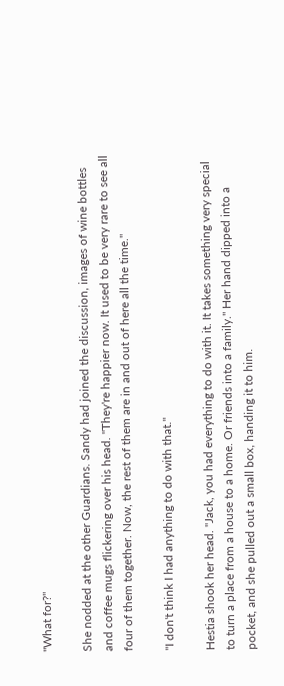"What for?"

She nodded at the other Guardians. Sandy had joined the discussion, images of wine bottles and coffee mugs flickering over his head. "They're happier now. It used to be very rare to see all four of them together. Now, the rest of them are in and out of here all the time."

"I don't think I had anything to do with that."

Hestia shook her head. "Jack, you had everything to do with it. It takes something very special to turn a place from a house to a home. Or friends into a family." Her hand dipped into a pocket, and she pulled out a small box, handing it to him.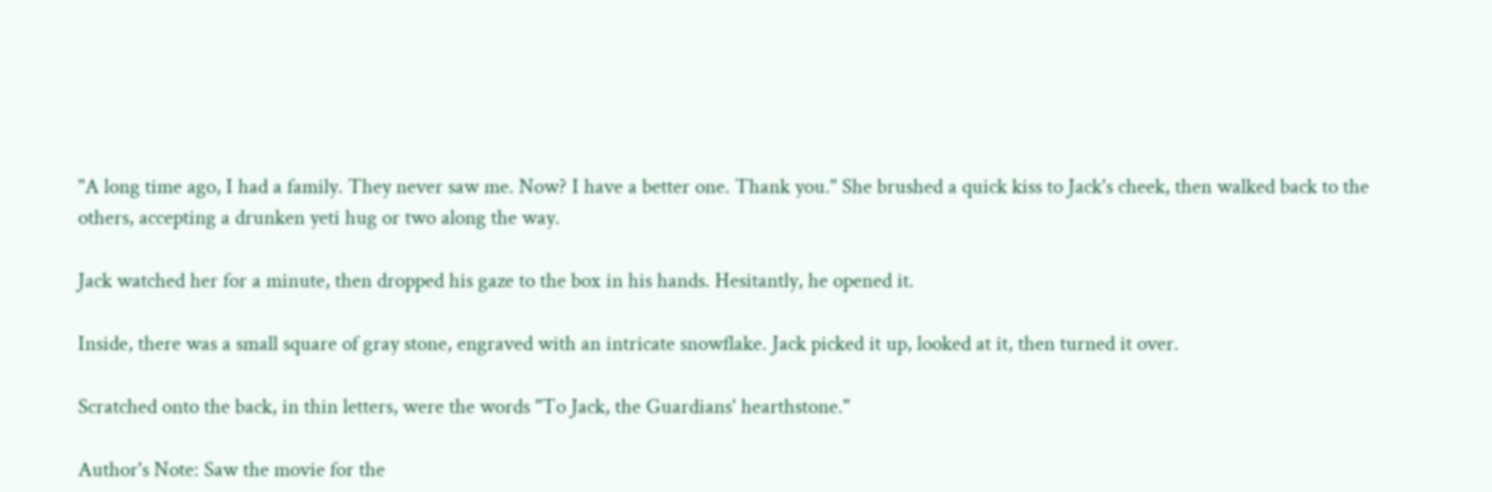"A long time ago, I had a family. They never saw me. Now? I have a better one. Thank you." She brushed a quick kiss to Jack's cheek, then walked back to the others, accepting a drunken yeti hug or two along the way.

Jack watched her for a minute, then dropped his gaze to the box in his hands. Hesitantly, he opened it.

Inside, there was a small square of gray stone, engraved with an intricate snowflake. Jack picked it up, looked at it, then turned it over.

Scratched onto the back, in thin letters, were the words "To Jack, the Guardians' hearthstone."

Author's Note: Saw the movie for the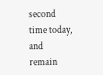second time today, and remain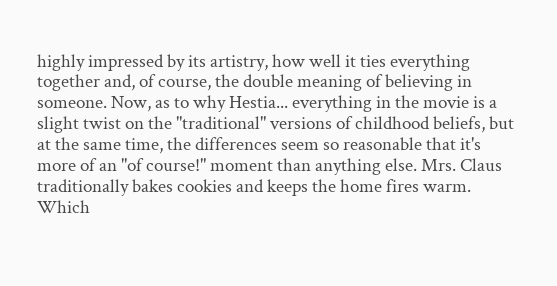highly impressed by its artistry, how well it ties everything together and, of course, the double meaning of believing in someone. Now, as to why Hestia... everything in the movie is a slight twist on the "traditional" versions of childhood beliefs, but at the same time, the differences seem so reasonable that it's more of an "of course!" moment than anything else. Mrs. Claus traditionally bakes cookies and keeps the home fires warm. Which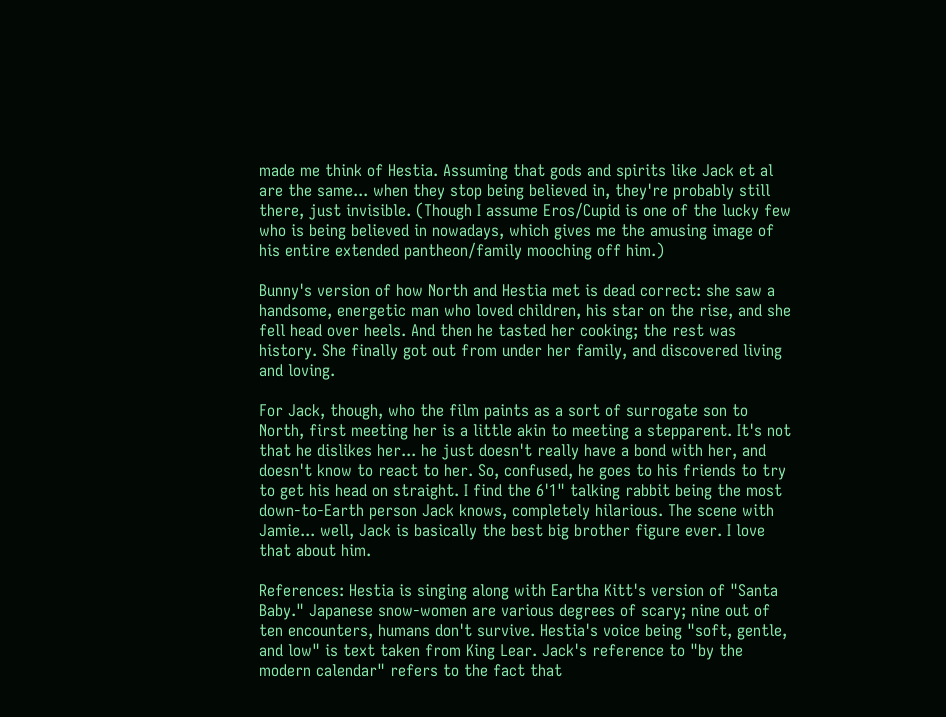made me think of Hestia. Assuming that gods and spirits like Jack et al are the same... when they stop being believed in, they're probably still there, just invisible. (Though I assume Eros/Cupid is one of the lucky few who is being believed in nowadays, which gives me the amusing image of his entire extended pantheon/family mooching off him.)

Bunny's version of how North and Hestia met is dead correct: she saw a handsome, energetic man who loved children, his star on the rise, and she fell head over heels. And then he tasted her cooking; the rest was history. She finally got out from under her family, and discovered living and loving.

For Jack, though, who the film paints as a sort of surrogate son to North, first meeting her is a little akin to meeting a stepparent. It's not that he dislikes her... he just doesn't really have a bond with her, and doesn't know to react to her. So, confused, he goes to his friends to try to get his head on straight. I find the 6'1" talking rabbit being the most down-to-Earth person Jack knows, completely hilarious. The scene with Jamie... well, Jack is basically the best big brother figure ever. I love that about him.

References: Hestia is singing along with Eartha Kitt's version of "Santa Baby." Japanese snow-women are various degrees of scary; nine out of ten encounters, humans don't survive. Hestia's voice being "soft, gentle, and low" is text taken from King Lear. Jack's reference to "by the modern calendar" refers to the fact that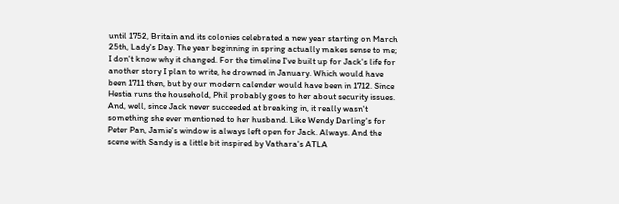until 1752, Britain and its colonies celebrated a new year starting on March 25th, Lady's Day. The year beginning in spring actually makes sense to me; I don't know why it changed. For the timeline I've built up for Jack's life for another story I plan to write, he drowned in January. Which would have been 1711 then, but by our modern calender would have been in 1712. Since Hestia runs the household, Phil probably goes to her about security issues. And, well, since Jack never succeeded at breaking in, it really wasn't something she ever mentioned to her husband. Like Wendy Darling's for Peter Pan, Jamie's window is always left open for Jack. Always. And the scene with Sandy is a little bit inspired by Vathara's ATLA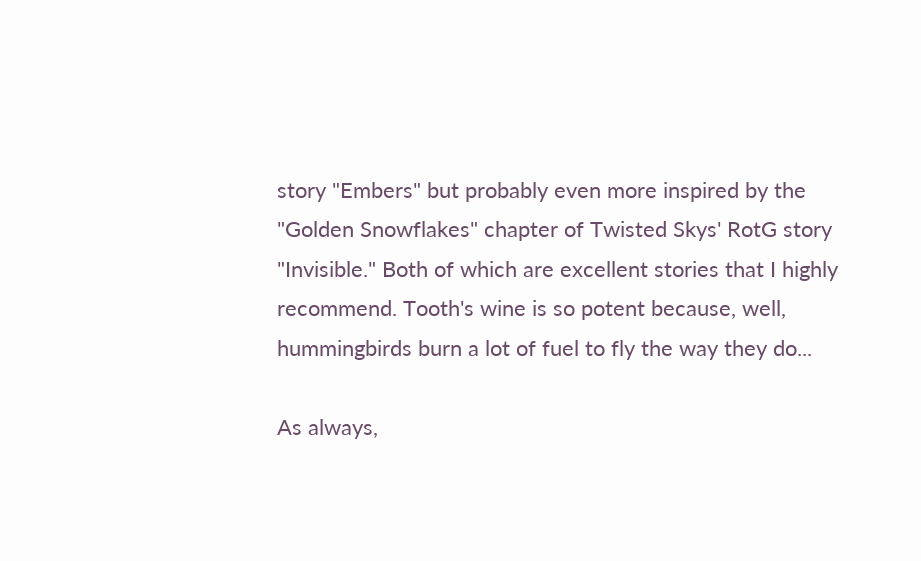story "Embers" but probably even more inspired by the "Golden Snowflakes" chapter of Twisted Skys' RotG story "Invisible." Both of which are excellent stories that I highly recommend. Tooth's wine is so potent because, well, hummingbirds burn a lot of fuel to fly the way they do...

As always,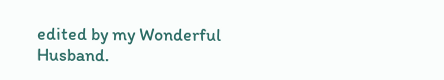edited by my Wonderful Husband.